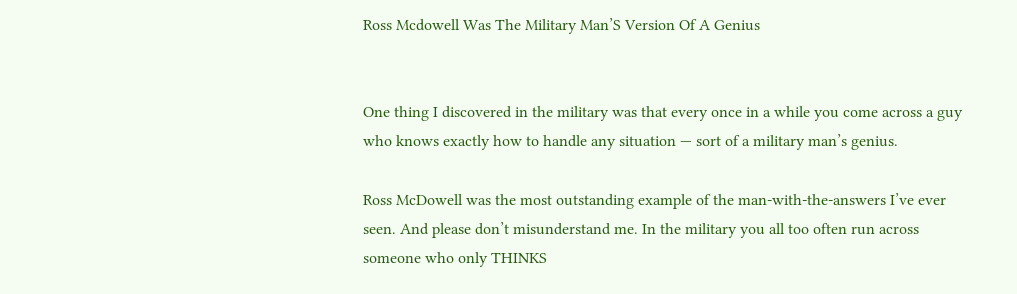Ross Mcdowell Was The Military Man’S Version Of A Genius


One thing I discovered in the military was that every once in a while you come across a guy who knows exactly how to handle any situation — sort of a military man’s genius.

Ross McDowell was the most outstanding example of the man-with-the-answers I’ve ever seen. And please don’t misunderstand me. In the military you all too often run across someone who only THINKS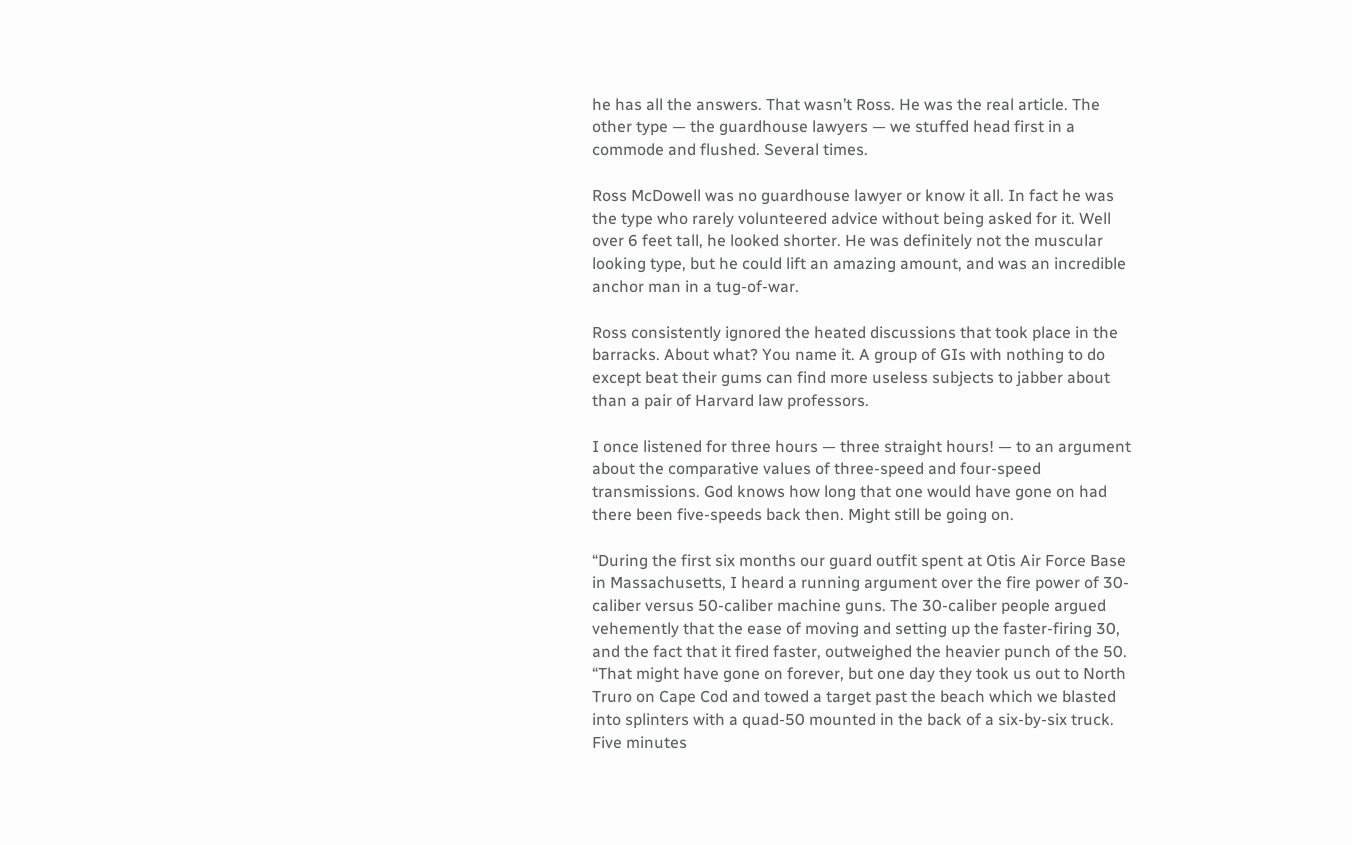he has all the answers. That wasn’t Ross. He was the real article. The other type — the guardhouse lawyers — we stuffed head first in a commode and flushed. Several times.

Ross McDowell was no guardhouse lawyer or know it all. In fact he was the type who rarely volunteered advice without being asked for it. Well over 6 feet tall, he looked shorter. He was definitely not the muscular looking type, but he could lift an amazing amount, and was an incredible anchor man in a tug-of-war.

Ross consistently ignored the heated discussions that took place in the barracks. About what? You name it. A group of GIs with nothing to do except beat their gums can find more useless subjects to jabber about than a pair of Harvard law professors.

I once listened for three hours — three straight hours! — to an argument about the comparative values of three-speed and four-speed transmissions. God knows how long that one would have gone on had there been five-speeds back then. Might still be going on.

“During the first six months our guard outfit spent at Otis Air Force Base in Massachusetts, I heard a running argument over the fire power of 30-caliber versus 50-caliber machine guns. The 30-caliber people argued vehemently that the ease of moving and setting up the faster-firing 30, and the fact that it fired faster, outweighed the heavier punch of the 50. “That might have gone on forever, but one day they took us out to North Truro on Cape Cod and towed a target past the beach which we blasted into splinters with a quad-50 mounted in the back of a six-by-six truck. Five minutes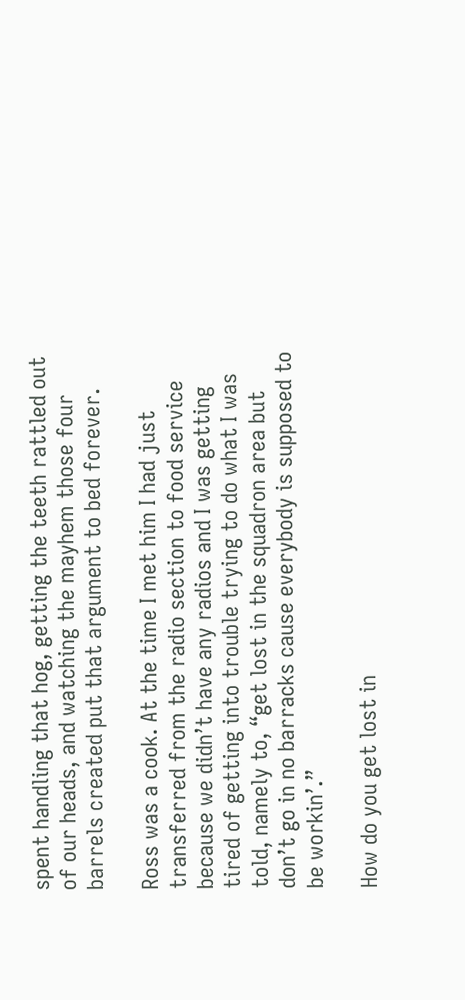spent handling that hog, getting the teeth rattled out of our heads, and watching the mayhem those four barrels created put that argument to bed forever.

Ross was a cook. At the time I met him I had just transferred from the radio section to food service because we didn’t have any radios and I was getting tired of getting into trouble trying to do what I was told, namely to, “get lost in the squadron area but don’t go in no barracks cause everybody is supposed to be workin’.”

How do you get lost in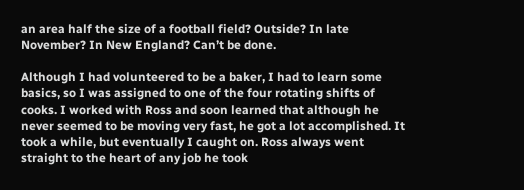an area half the size of a football field? Outside? In late November? In New England? Can’t be done.

Although I had volunteered to be a baker, I had to learn some basics, so I was assigned to one of the four rotating shifts of cooks. I worked with Ross and soon learned that although he never seemed to be moving very fast, he got a lot accomplished. It took a while, but eventually I caught on. Ross always went straight to the heart of any job he took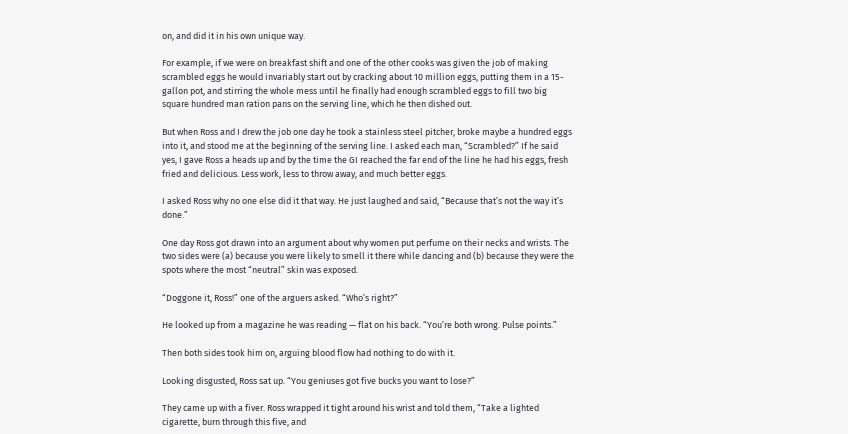on, and did it in his own unique way.

For example, if we were on breakfast shift and one of the other cooks was given the job of making scrambled eggs he would invariably start out by cracking about 10 million eggs, putting them in a 15-gallon pot, and stirring the whole mess until he finally had enough scrambled eggs to fill two big square hundred man ration pans on the serving line, which he then dished out.

But when Ross and I drew the job one day he took a stainless steel pitcher, broke maybe a hundred eggs into it, and stood me at the beginning of the serving line. I asked each man, “Scrambled?” If he said yes, I gave Ross a heads up and by the time the GI reached the far end of the line he had his eggs, fresh fried and delicious. Less work, less to throw away, and much better eggs.

I asked Ross why no one else did it that way. He just laughed and said, “Because that’s not the way it’s done.”

One day Ross got drawn into an argument about why women put perfume on their necks and wrists. The two sides were (a) because you were likely to smell it there while dancing and (b) because they were the spots where the most “neutral” skin was exposed.

“Doggone it, Ross!” one of the arguers asked. “Who’s right?”

He looked up from a magazine he was reading — flat on his back. “You’re both wrong. Pulse points.”

Then both sides took him on, arguing blood flow had nothing to do with it.

Looking disgusted, Ross sat up. “You geniuses got five bucks you want to lose?”

They came up with a fiver. Ross wrapped it tight around his wrist and told them, “Take a lighted cigarette, burn through this five, and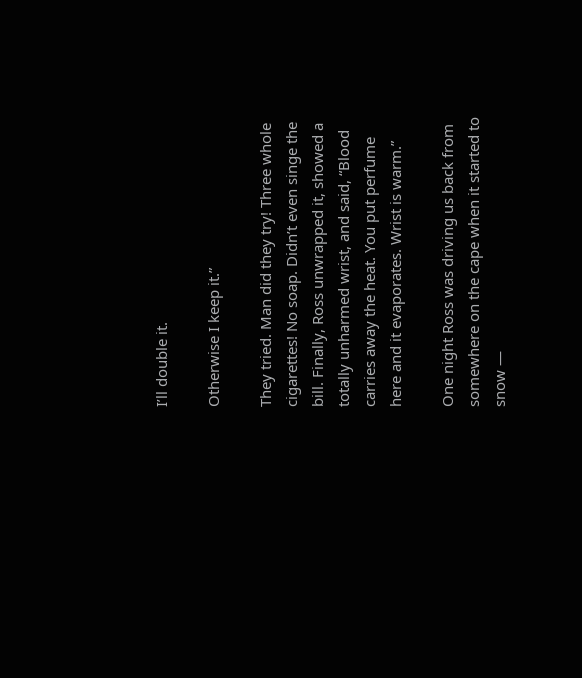I’ll double it.

Otherwise I keep it.”

They tried. Man did they try! Three whole cigarettes! No soap. Didn’t even singe the bill. Finally, Ross unwrapped it, showed a totally unharmed wrist, and said, “Blood carries away the heat. You put perfume here and it evaporates. Wrist is warm.”

One night Ross was driving us back from somewhere on the cape when it started to snow —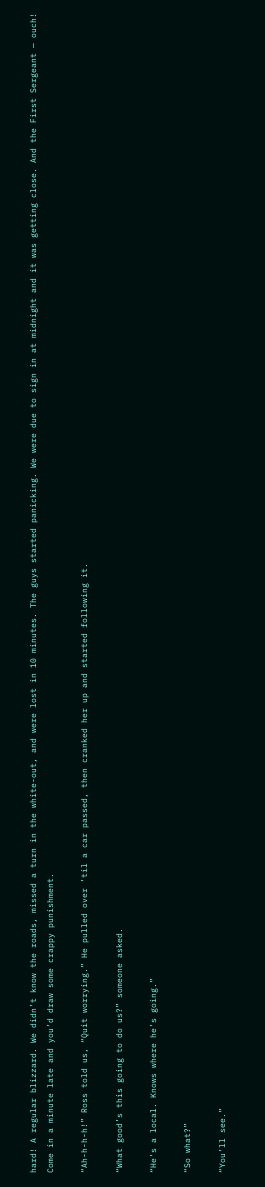hard! A regular blizzard. We didn’t know the roads, missed a turn in the white-out, and were lost in 10 minutes. The guys started panicking. We were due to sign in at midnight and it was getting close. And the First Sergeant — ouch! Come in a minute late and you’d draw some crappy punishment.

“Ah-h-h-h!” Ross told us, “Quit worrying.” He pulled over ’til a car passed, then cranked her up and started following it.

“What good’s this going to do us?” someone asked.

“He’s a local. Knows where he’s going.”

“So what?”

“You’ll see.”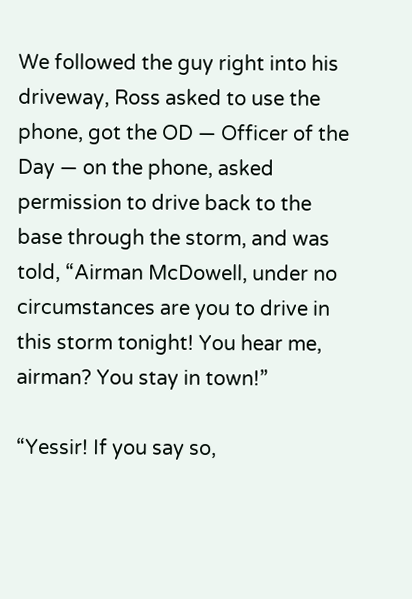We followed the guy right into his driveway, Ross asked to use the phone, got the OD — Officer of the Day — on the phone, asked permission to drive back to the base through the storm, and was told, “Airman McDowell, under no circumstances are you to drive in this storm tonight! You hear me, airman? You stay in town!”

“Yessir! If you say so,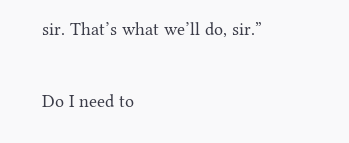sir. That’s what we’ll do, sir.”

Do I need to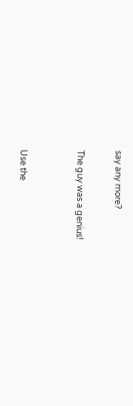say any more?

The guy was a genius!


Use the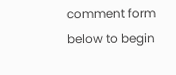comment form below to begin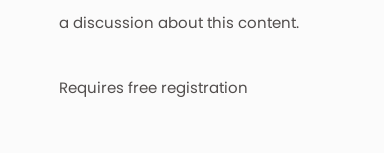a discussion about this content.

Requires free registration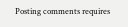Posting comments requires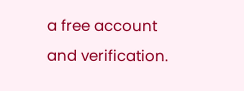a free account and verification.